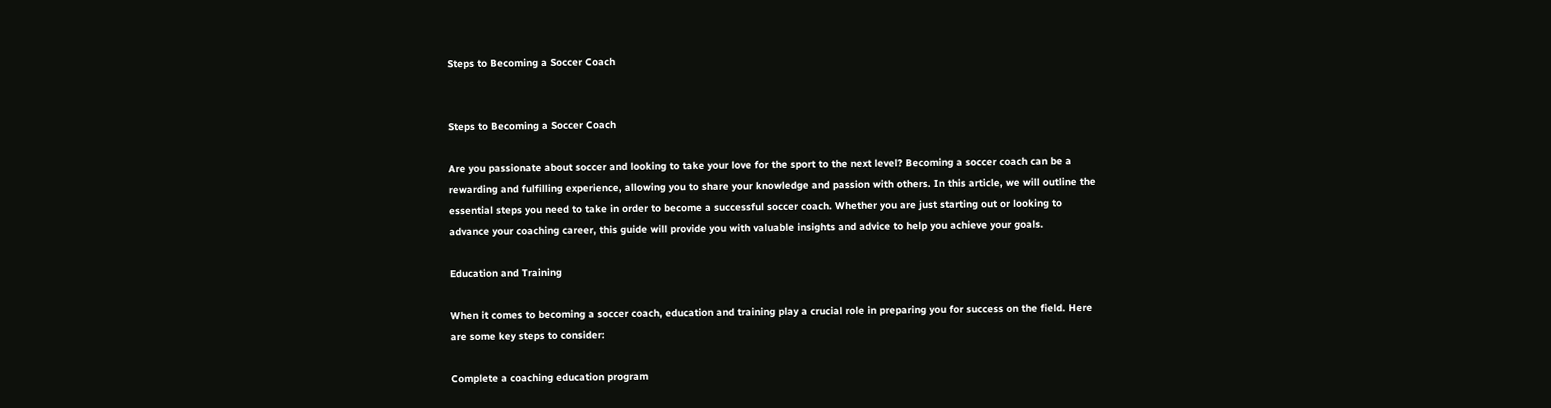Steps to Becoming a Soccer Coach


Steps to Becoming a Soccer Coach

Are you passionate about soccer and looking to take your love for the sport to the next level? Becoming a soccer coach can be a rewarding and fulfilling experience, allowing you to share your knowledge and passion with others. In this article, we will outline the essential steps you need to take in order to become a successful soccer coach. Whether you are just starting out or looking to advance your coaching career, this guide will provide you with valuable insights and advice to help you achieve your goals.

Education and Training

When it comes to becoming a soccer coach, education and training play a crucial role in preparing you for success on the field. Here are some key steps to consider:

Complete a coaching education program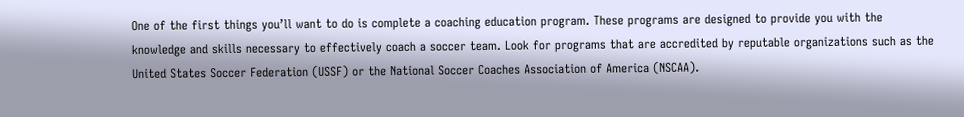One of the first things you’ll want to do is complete a coaching education program. These programs are designed to provide you with the knowledge and skills necessary to effectively coach a soccer team. Look for programs that are accredited by reputable organizations such as the United States Soccer Federation (USSF) or the National Soccer Coaches Association of America (NSCAA).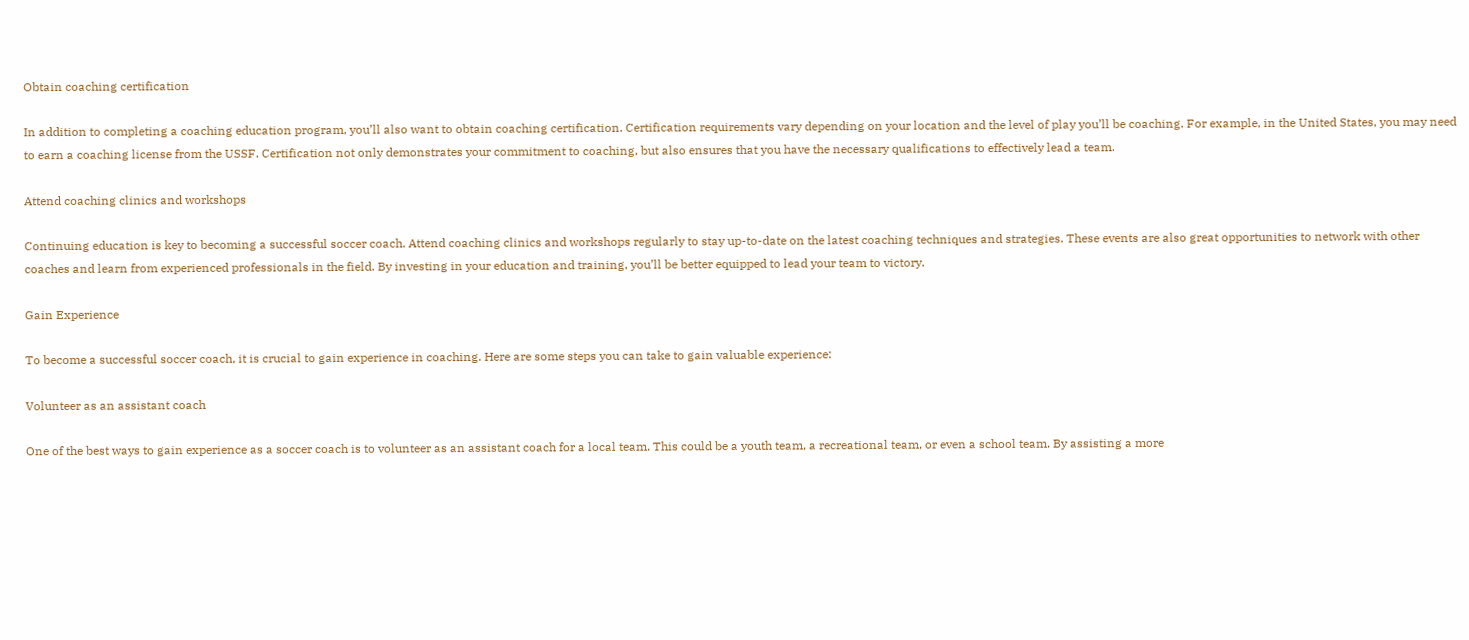Obtain coaching certification

In addition to completing a coaching education program, you’ll also want to obtain coaching certification. Certification requirements vary depending on your location and the level of play you’ll be coaching. For example, in the United States, you may need to earn a coaching license from the USSF. Certification not only demonstrates your commitment to coaching, but also ensures that you have the necessary qualifications to effectively lead a team.

Attend coaching clinics and workshops

Continuing education is key to becoming a successful soccer coach. Attend coaching clinics and workshops regularly to stay up-to-date on the latest coaching techniques and strategies. These events are also great opportunities to network with other coaches and learn from experienced professionals in the field. By investing in your education and training, you’ll be better equipped to lead your team to victory.

Gain Experience

To become a successful soccer coach, it is crucial to gain experience in coaching. Here are some steps you can take to gain valuable experience:

Volunteer as an assistant coach

One of the best ways to gain experience as a soccer coach is to volunteer as an assistant coach for a local team. This could be a youth team, a recreational team, or even a school team. By assisting a more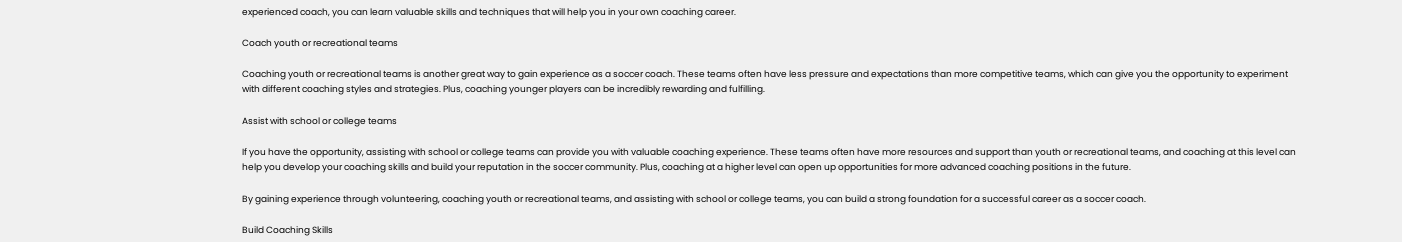experienced coach, you can learn valuable skills and techniques that will help you in your own coaching career.

Coach youth or recreational teams

Coaching youth or recreational teams is another great way to gain experience as a soccer coach. These teams often have less pressure and expectations than more competitive teams, which can give you the opportunity to experiment with different coaching styles and strategies. Plus, coaching younger players can be incredibly rewarding and fulfilling.

Assist with school or college teams

If you have the opportunity, assisting with school or college teams can provide you with valuable coaching experience. These teams often have more resources and support than youth or recreational teams, and coaching at this level can help you develop your coaching skills and build your reputation in the soccer community. Plus, coaching at a higher level can open up opportunities for more advanced coaching positions in the future.

By gaining experience through volunteering, coaching youth or recreational teams, and assisting with school or college teams, you can build a strong foundation for a successful career as a soccer coach.

Build Coaching Skills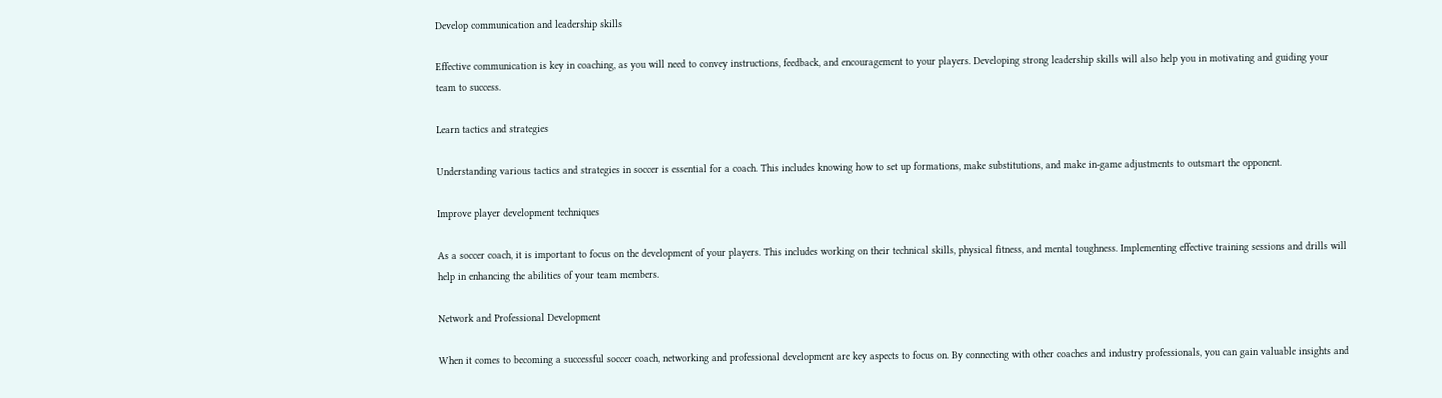Develop communication and leadership skills

Effective communication is key in coaching, as you will need to convey instructions, feedback, and encouragement to your players. Developing strong leadership skills will also help you in motivating and guiding your team to success.

Learn tactics and strategies

Understanding various tactics and strategies in soccer is essential for a coach. This includes knowing how to set up formations, make substitutions, and make in-game adjustments to outsmart the opponent.

Improve player development techniques

As a soccer coach, it is important to focus on the development of your players. This includes working on their technical skills, physical fitness, and mental toughness. Implementing effective training sessions and drills will help in enhancing the abilities of your team members.

Network and Professional Development

When it comes to becoming a successful soccer coach, networking and professional development are key aspects to focus on. By connecting with other coaches and industry professionals, you can gain valuable insights and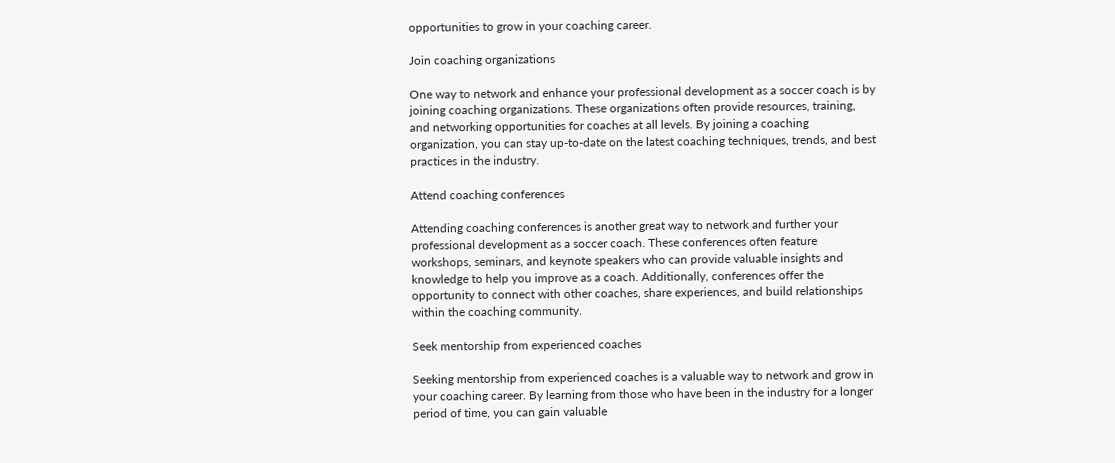opportunities to grow in your coaching career.

Join coaching organizations

One way to network and enhance your professional development as a soccer coach is by joining coaching organizations. These organizations often provide resources, training, and networking opportunities for coaches at all levels. By joining a coaching organization, you can stay up-to-date on the latest coaching techniques, trends, and best practices in the industry.

Attend coaching conferences

Attending coaching conferences is another great way to network and further your professional development as a soccer coach. These conferences often feature workshops, seminars, and keynote speakers who can provide valuable insights and knowledge to help you improve as a coach. Additionally, conferences offer the opportunity to connect with other coaches, share experiences, and build relationships within the coaching community.

Seek mentorship from experienced coaches

Seeking mentorship from experienced coaches is a valuable way to network and grow in your coaching career. By learning from those who have been in the industry for a longer period of time, you can gain valuable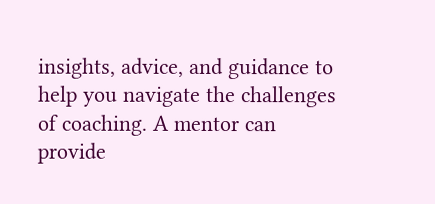insights, advice, and guidance to help you navigate the challenges of coaching. A mentor can provide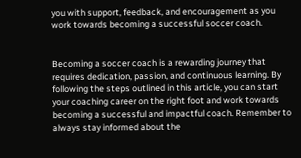you with support, feedback, and encouragement as you work towards becoming a successful soccer coach.


Becoming a soccer coach is a rewarding journey that requires dedication, passion, and continuous learning. By following the steps outlined in this article, you can start your coaching career on the right foot and work towards becoming a successful and impactful coach. Remember to always stay informed about the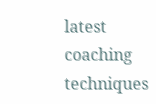latest coaching techniques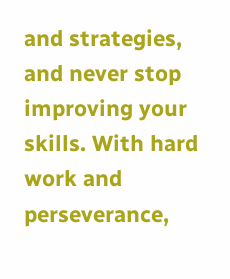and strategies, and never stop improving your skills. With hard work and perseverance,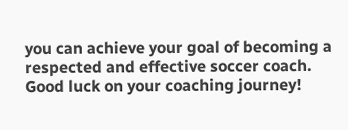you can achieve your goal of becoming a respected and effective soccer coach. Good luck on your coaching journey!